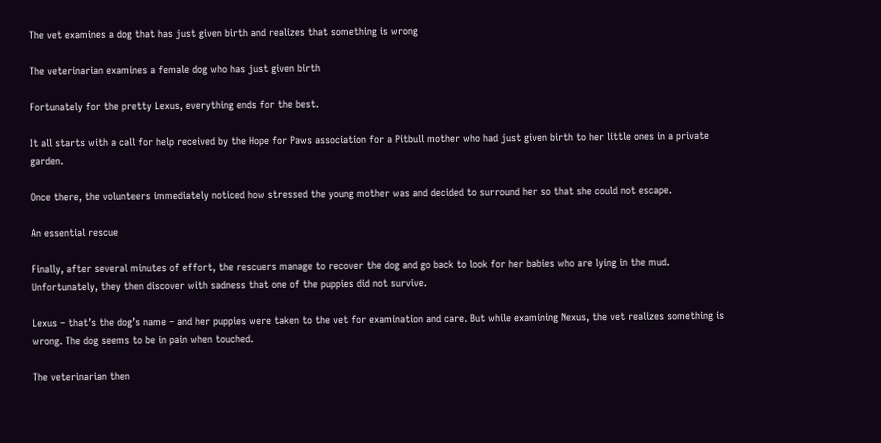The vet examines a dog that has just given birth and realizes that something is wrong

The veterinarian examines a female dog who has just given birth

Fortunately for the pretty Lexus, everything ends for the best.

It all starts with a call for help received by the Hope for Paws association for a Pitbull mother who had just given birth to her little ones in a private garden.

Once there, the volunteers immediately noticed how stressed the young mother was and decided to surround her so that she could not escape.

An essential rescue

Finally, after several minutes of effort, the rescuers manage to recover the dog and go back to look for her babies who are lying in the mud. Unfortunately, they then discover with sadness that one of the puppies did not survive.

Lexus – that’s the dog’s name – and her puppies were taken to the vet for examination and care. But while examining Nexus, the vet realizes something is wrong. The dog seems to be in pain when touched.

The veterinarian then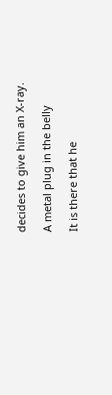decides to give him an X-ray.

A metal plug in the belly

It is there that he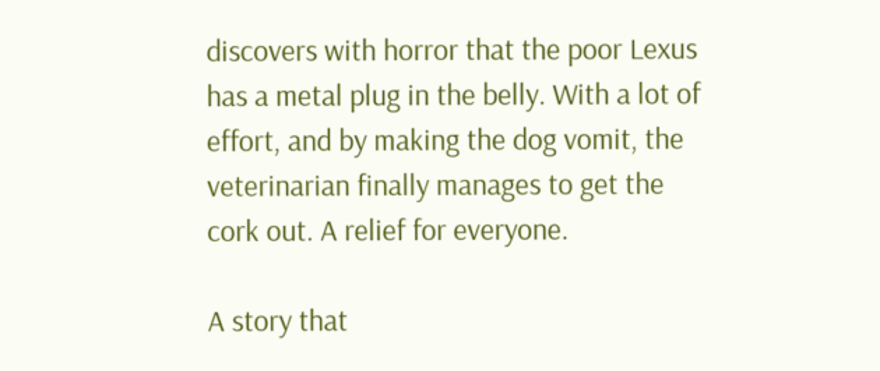discovers with horror that the poor Lexus has a metal plug in the belly. With a lot of effort, and by making the dog vomit, the veterinarian finally manages to get the cork out. A relief for everyone.

A story that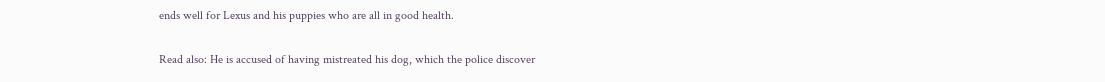ends well for Lexus and his puppies who are all in good health.

Read also: He is accused of having mistreated his dog, which the police discover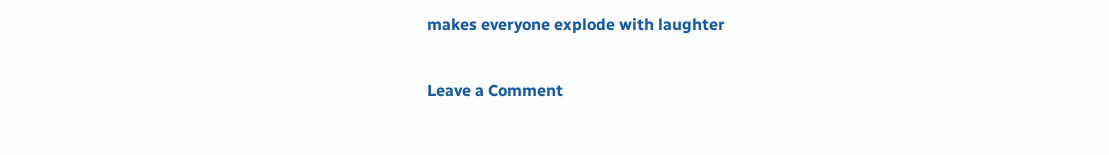makes everyone explode with laughter

Leave a Comment